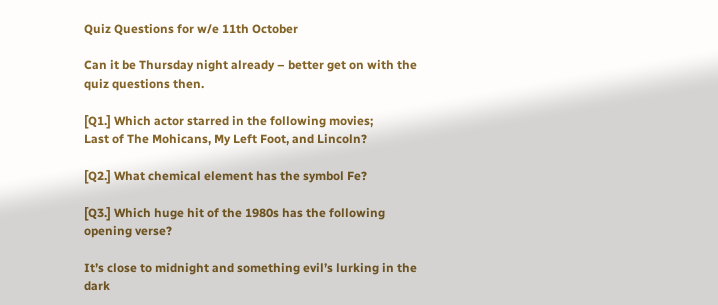Quiz Questions for w/e 11th October

Can it be Thursday night already – better get on with the quiz questions then.

[Q1.] Which actor starred in the following movies;
Last of The Mohicans, My Left Foot, and Lincoln?

[Q2.] What chemical element has the symbol Fe?

[Q3.] Which huge hit of the 1980s has the following opening verse?

It’s close to midnight and something evil’s lurking in the dark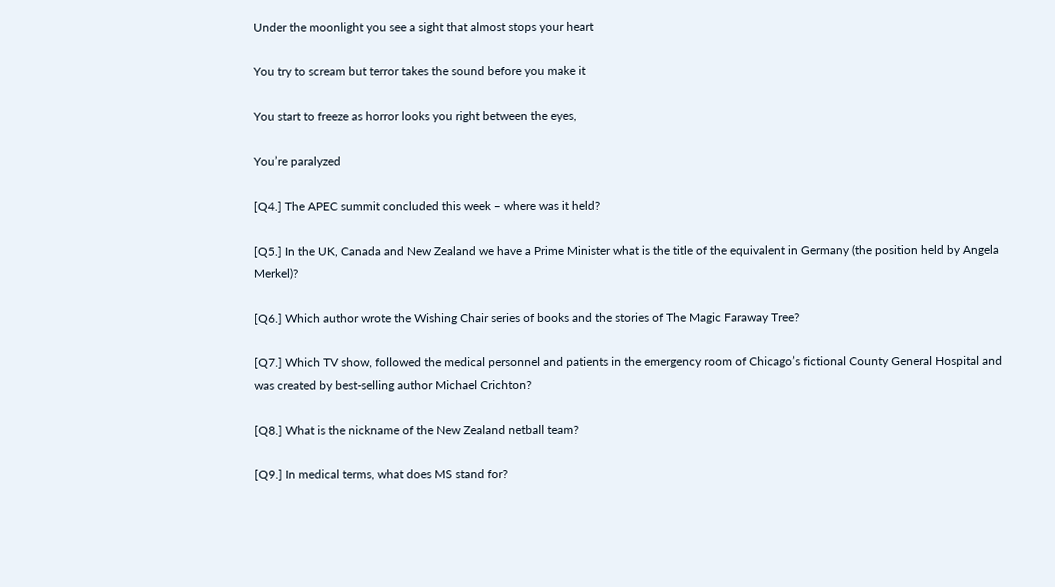Under the moonlight you see a sight that almost stops your heart

You try to scream but terror takes the sound before you make it

You start to freeze as horror looks you right between the eyes,

You’re paralyzed

[Q4.] The APEC summit concluded this week – where was it held?

[Q5.] In the UK, Canada and New Zealand we have a Prime Minister what is the title of the equivalent in Germany (the position held by Angela Merkel)?

[Q6.] Which author wrote the Wishing Chair series of books and the stories of The Magic Faraway Tree?

[Q7.] Which TV show, followed the medical personnel and patients in the emergency room of Chicago’s fictional County General Hospital and was created by best-selling author Michael Crichton?

[Q8.] What is the nickname of the New Zealand netball team?

[Q9.] In medical terms, what does MS stand for?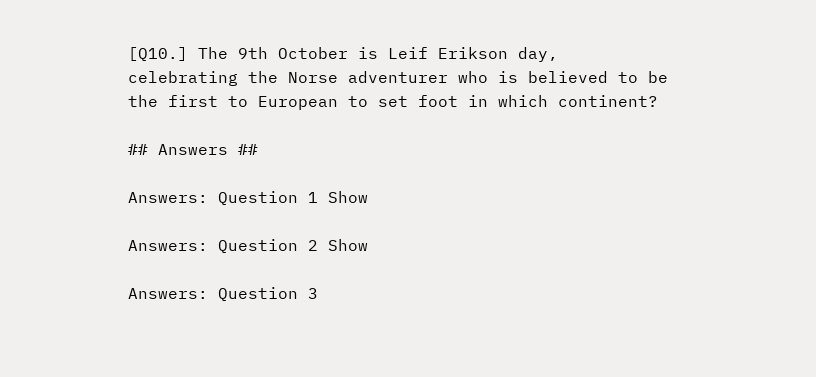[Q10.] The 9th October is Leif Erikson day, celebrating the Norse adventurer who is believed to be the first to European to set foot in which continent?

## Answers ##

Answers: Question 1 Show

Answers: Question 2 Show

Answers: Question 3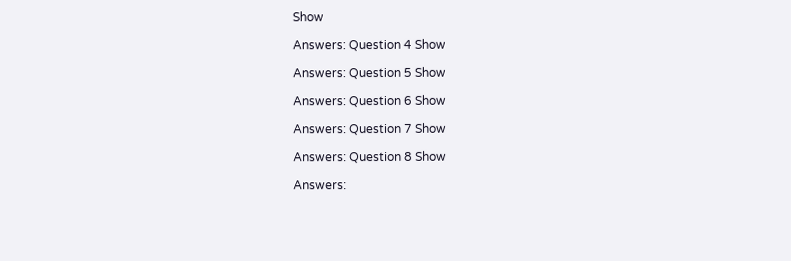Show

Answers: Question 4 Show

Answers: Question 5 Show

Answers: Question 6 Show

Answers: Question 7 Show

Answers: Question 8 Show

Answers: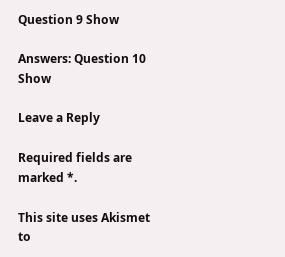Question 9 Show

Answers: Question 10 Show

Leave a Reply

Required fields are marked *.

This site uses Akismet to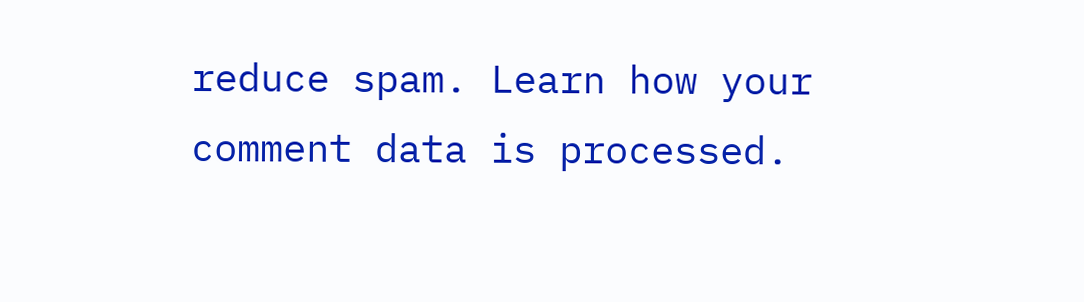reduce spam. Learn how your comment data is processed.